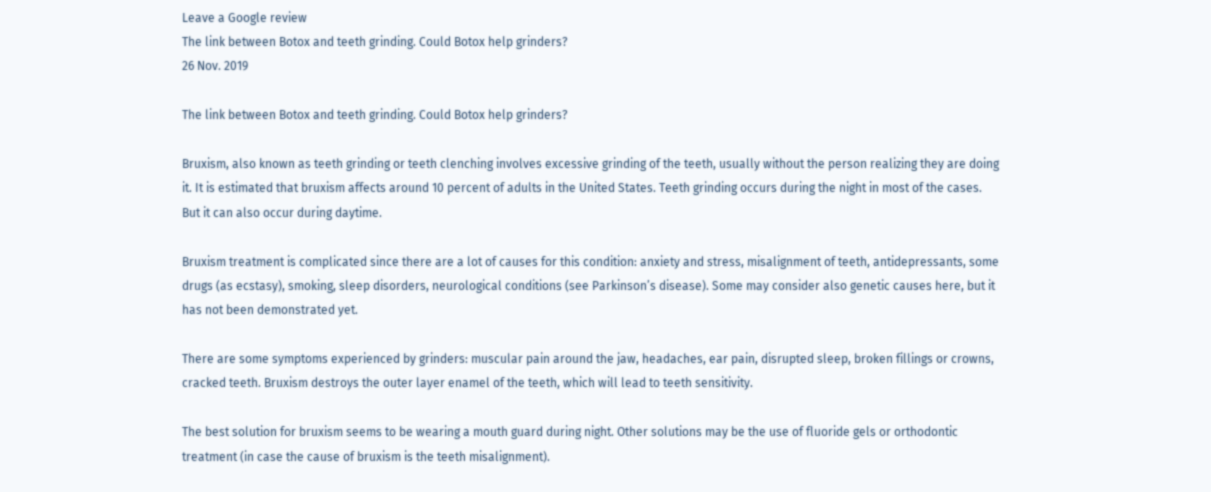Leave a Google review
The link between Botox and teeth grinding. Could Botox help grinders?
26 Nov. 2019

The link between Botox and teeth grinding. Could Botox help grinders?

Bruxism, also known as teeth grinding or teeth clenching involves excessive grinding of the teeth, usually without the person realizing they are doing it. It is estimated that bruxism affects around 10 percent of adults in the United States. Teeth grinding occurs during the night in most of the cases. But it can also occur during daytime.

Bruxism treatment is complicated since there are a lot of causes for this condition: anxiety and stress, misalignment of teeth, antidepressants, some drugs (as ecstasy), smoking, sleep disorders, neurological conditions (see Parkinson’s disease). Some may consider also genetic causes here, but it has not been demonstrated yet.

There are some symptoms experienced by grinders: muscular pain around the jaw, headaches, ear pain, disrupted sleep, broken fillings or crowns, cracked teeth. Bruxism destroys the outer layer enamel of the teeth, which will lead to teeth sensitivity.

The best solution for bruxism seems to be wearing a mouth guard during night. Other solutions may be the use of fluoride gels or orthodontic treatment (in case the cause of bruxism is the teeth misalignment).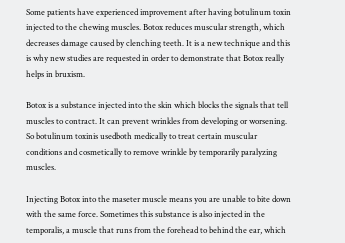Some patients have experienced improvement after having botulinum toxin injected to the chewing muscles. Botox reduces muscular strength, which decreases damage caused by clenching teeth. It is a new technique and this is why new studies are requested in order to demonstrate that Botox really helps in bruxism.

Botox is a substance injected into the skin which blocks the signals that tell muscles to contract. It can prevent wrinkles from developing or worsening. So botulinum toxinis usedboth medically to treat certain muscular conditions and cosmetically to remove wrinkle by temporarily paralyzing muscles.

Injecting Botox into the maseter muscle means you are unable to bite down with the same force. Sometimes this substance is also injected in the temporalis, a muscle that runs from the forehead to behind the ear, which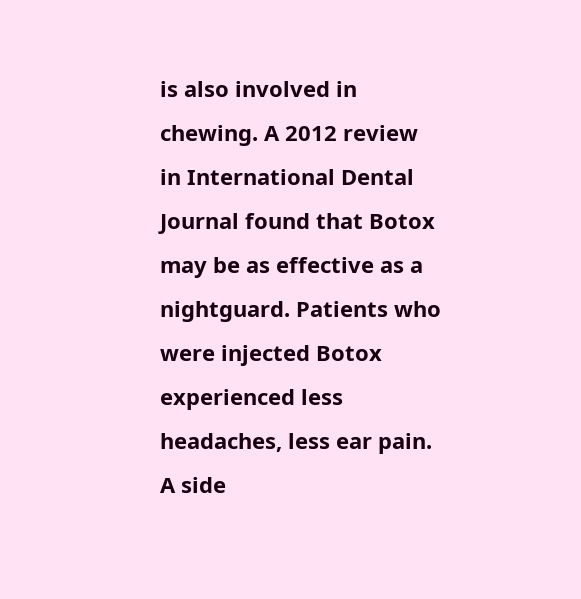is also involved in chewing. A 2012 review in International Dental Journal found that Botox may be as effective as a nightguard. Patients who were injected Botox experienced less headaches, less ear pain. A side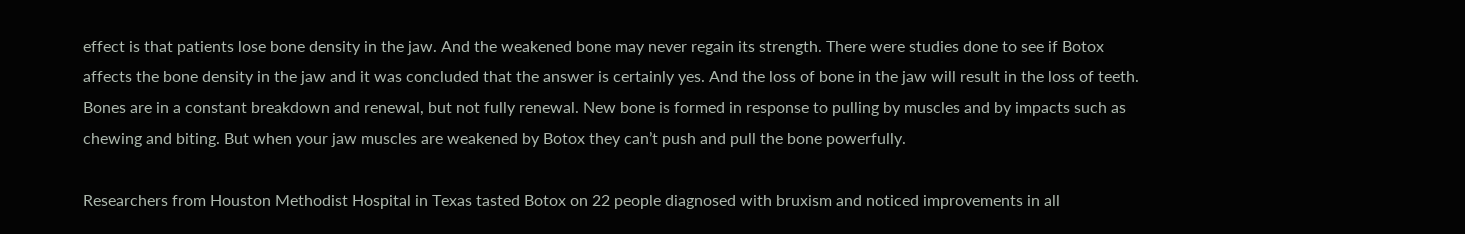effect is that patients lose bone density in the jaw. And the weakened bone may never regain its strength. There were studies done to see if Botox affects the bone density in the jaw and it was concluded that the answer is certainly yes. And the loss of bone in the jaw will result in the loss of teeth. Bones are in a constant breakdown and renewal, but not fully renewal. New bone is formed in response to pulling by muscles and by impacts such as chewing and biting. But when your jaw muscles are weakened by Botox they can’t push and pull the bone powerfully.

Researchers from Houston Methodist Hospital in Texas tasted Botox on 22 people diagnosed with bruxism and noticed improvements in all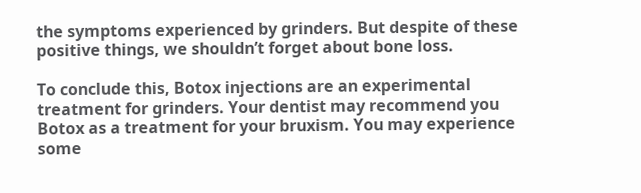the symptoms experienced by grinders. But despite of these positive things, we shouldn’t forget about bone loss.

To conclude this, Botox injections are an experimental treatment for grinders. Your dentist may recommend you Botox as a treatment for your bruxism. You may experience some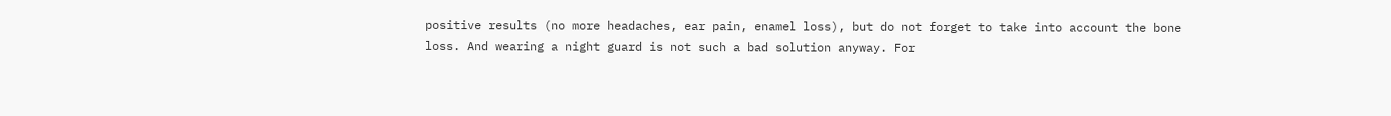positive results (no more headaches, ear pain, enamel loss), but do not forget to take into account the bone loss. And wearing a night guard is not such a bad solution anyway. For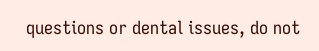questions or dental issues, do not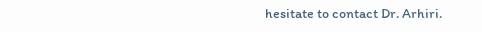hesitate to contact Dr. Arhiri.